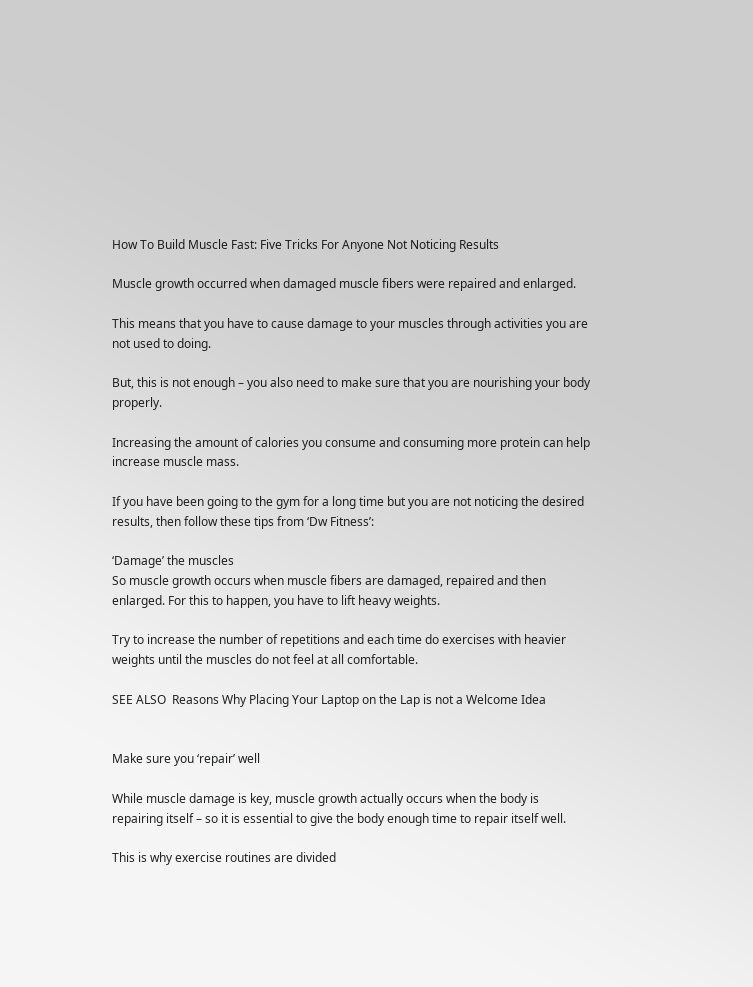How To Build Muscle Fast: Five Tricks For Anyone Not Noticing Results

Muscle growth occurred when damaged muscle fibers were repaired and enlarged.

This means that you have to cause damage to your muscles through activities you are not used to doing.

But, this is not enough – you also need to make sure that you are nourishing your body properly.

Increasing the amount of calories you consume and consuming more protein can help increase muscle mass.

If you have been going to the gym for a long time but you are not noticing the desired results, then follow these tips from ‘Dw Fitness’:

‘Damage’ the muscles
So muscle growth occurs when muscle fibers are damaged, repaired and then enlarged. For this to happen, you have to lift heavy weights.

Try to increase the number of repetitions and each time do exercises with heavier weights until the muscles do not feel at all comfortable.

SEE ALSO  Reasons Why Placing Your Laptop on the Lap is not a Welcome Idea


Make sure you ‘repair’ well

While muscle damage is key, muscle growth actually occurs when the body is repairing itself – so it is essential to give the body enough time to repair itself well.

This is why exercise routines are divided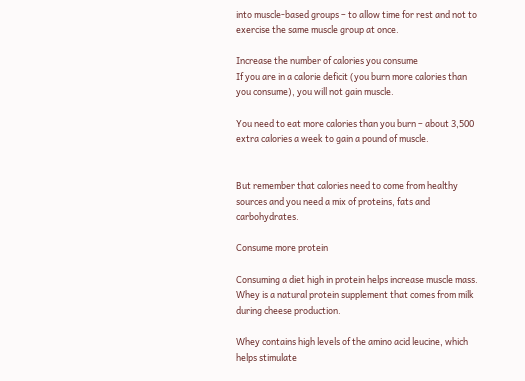into muscle-based groups – to allow time for rest and not to exercise the same muscle group at once.

Increase the number of calories you consume
If you are in a calorie deficit (you burn more calories than you consume), you will not gain muscle.

You need to eat more calories than you burn – about 3,500 extra calories a week to gain a pound of muscle.


But remember that calories need to come from healthy sources and you need a mix of proteins, fats and carbohydrates.

Consume more protein

Consuming a diet high in protein helps increase muscle mass. Whey is a natural protein supplement that comes from milk during cheese production.

Whey contains high levels of the amino acid leucine, which helps stimulate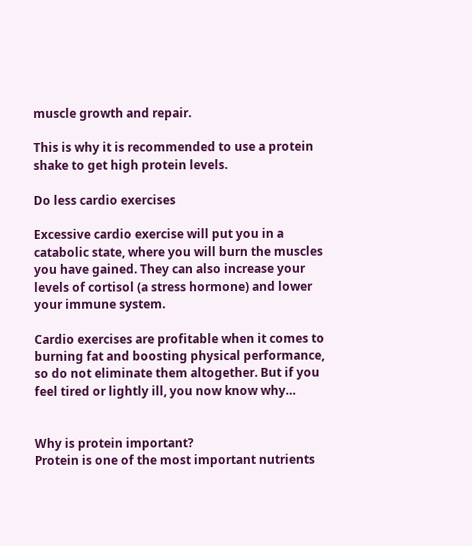muscle growth and repair.

This is why it is recommended to use a protein shake to get high protein levels.

Do less cardio exercises

Excessive cardio exercise will put you in a catabolic state, where you will burn the muscles you have gained. They can also increase your levels of cortisol (a stress hormone) and lower your immune system.

Cardio exercises are profitable when it comes to burning fat and boosting physical performance, so do not eliminate them altogether. But if you feel tired or lightly ill, you now know why…


Why is protein important?
Protein is one of the most important nutrients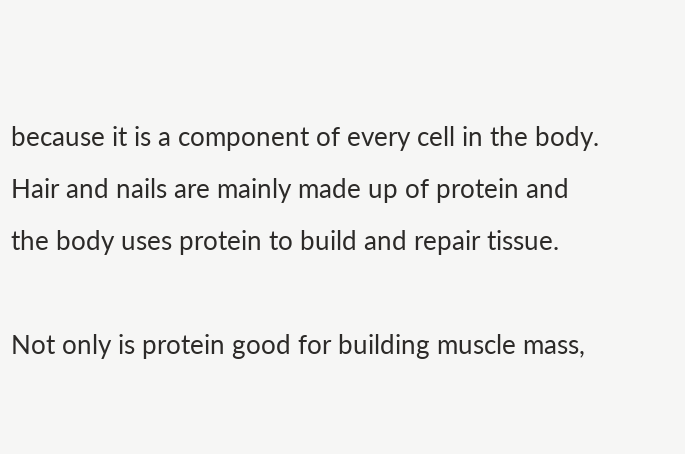because it is a component of every cell in the body. Hair and nails are mainly made up of protein and the body uses protein to build and repair tissue.

Not only is protein good for building muscle mass,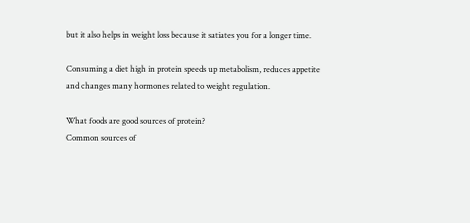but it also helps in weight loss because it satiates you for a longer time.

Consuming a diet high in protein speeds up metabolism, reduces appetite and changes many hormones related to weight regulation.

What foods are good sources of protein?
Common sources of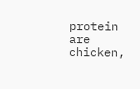protein are chicken,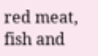red meat, fish and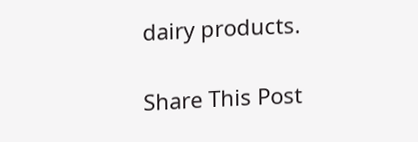dairy products.

Share This Post